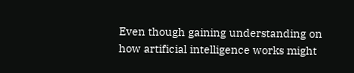Even though gaining understanding on how artificial intelligence works might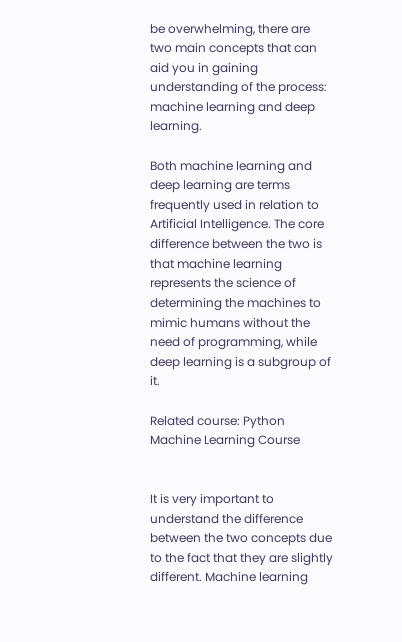be overwhelming, there are two main concepts that can aid you in gaining understanding of the process: machine learning and deep learning.

Both machine learning and deep learning are terms frequently used in relation to Artificial Intelligence. The core difference between the two is that machine learning represents the science of determining the machines to mimic humans without the need of programming, while deep learning is a subgroup of it.

Related course: Python Machine Learning Course


It is very important to understand the difference between the two concepts due to the fact that they are slightly different. Machine learning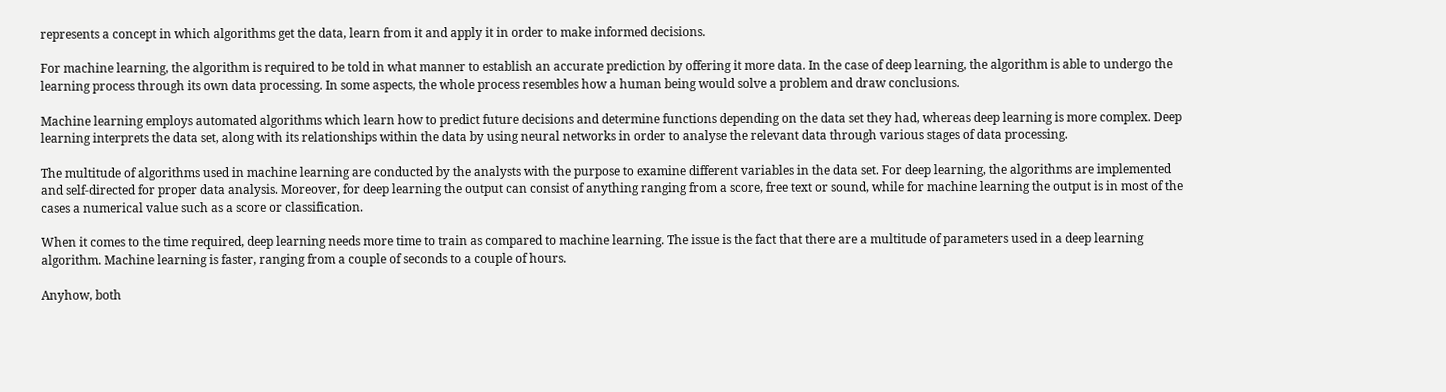represents a concept in which algorithms get the data, learn from it and apply it in order to make informed decisions.

For machine learning, the algorithm is required to be told in what manner to establish an accurate prediction by offering it more data. In the case of deep learning, the algorithm is able to undergo the learning process through its own data processing. In some aspects, the whole process resembles how a human being would solve a problem and draw conclusions.

Machine learning employs automated algorithms which learn how to predict future decisions and determine functions depending on the data set they had, whereas deep learning is more complex. Deep learning interprets the data set, along with its relationships within the data by using neural networks in order to analyse the relevant data through various stages of data processing.

The multitude of algorithms used in machine learning are conducted by the analysts with the purpose to examine different variables in the data set. For deep learning, the algorithms are implemented and self-directed for proper data analysis. Moreover, for deep learning the output can consist of anything ranging from a score, free text or sound, while for machine learning the output is in most of the cases a numerical value such as a score or classification.

When it comes to the time required, deep learning needs more time to train as compared to machine learning. The issue is the fact that there are a multitude of parameters used in a deep learning algorithm. Machine learning is faster, ranging from a couple of seconds to a couple of hours.

Anyhow, both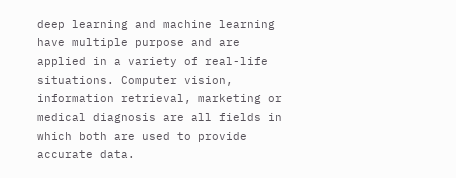deep learning and machine learning have multiple purpose and are applied in a variety of real-life situations. Computer vision, information retrieval, marketing or medical diagnosis are all fields in which both are used to provide accurate data.